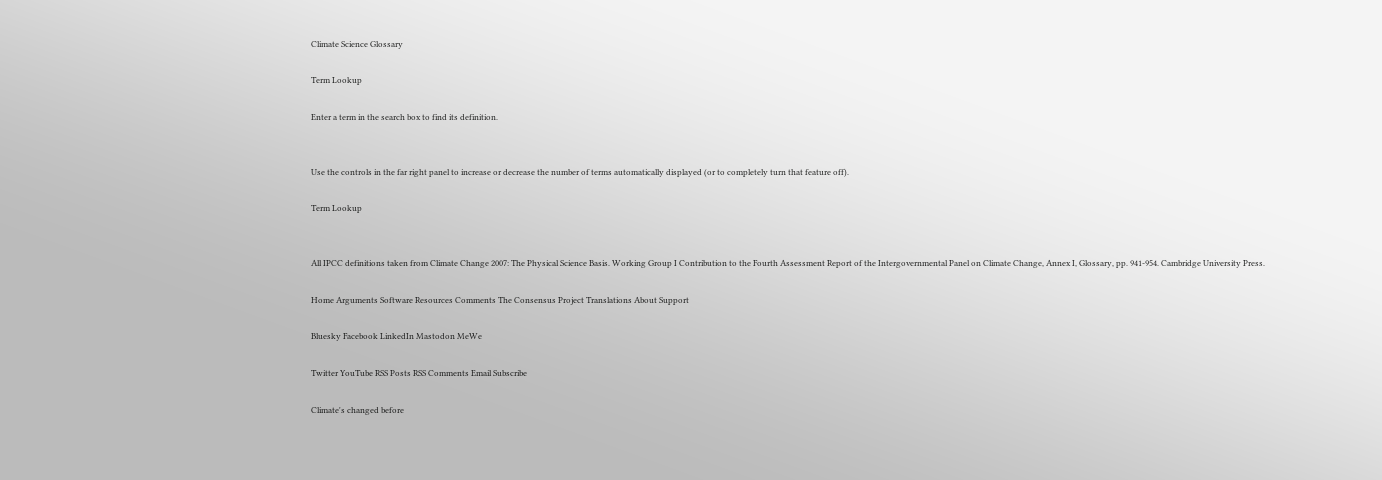Climate Science Glossary

Term Lookup

Enter a term in the search box to find its definition.


Use the controls in the far right panel to increase or decrease the number of terms automatically displayed (or to completely turn that feature off).

Term Lookup


All IPCC definitions taken from Climate Change 2007: The Physical Science Basis. Working Group I Contribution to the Fourth Assessment Report of the Intergovernmental Panel on Climate Change, Annex I, Glossary, pp. 941-954. Cambridge University Press.

Home Arguments Software Resources Comments The Consensus Project Translations About Support

Bluesky Facebook LinkedIn Mastodon MeWe

Twitter YouTube RSS Posts RSS Comments Email Subscribe

Climate's changed before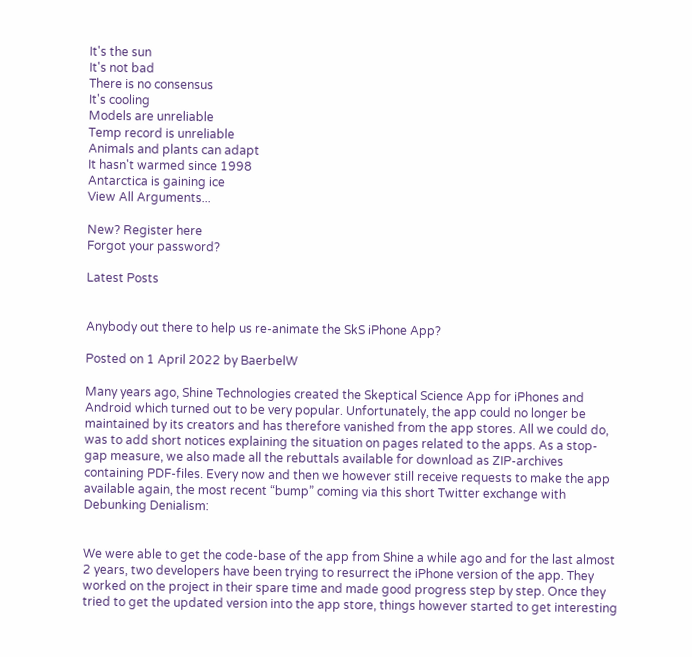It's the sun
It's not bad
There is no consensus
It's cooling
Models are unreliable
Temp record is unreliable
Animals and plants can adapt
It hasn't warmed since 1998
Antarctica is gaining ice
View All Arguments...

New? Register here
Forgot your password?

Latest Posts


Anybody out there to help us re-animate the SkS iPhone App?

Posted on 1 April 2022 by BaerbelW

Many years ago, Shine Technologies created the Skeptical Science App for iPhones and Android which turned out to be very popular. Unfortunately, the app could no longer be maintained by its creators and has therefore vanished from the app stores. All we could do, was to add short notices explaining the situation on pages related to the apps. As a stop-gap measure, we also made all the rebuttals available for download as ZIP-archives containing PDF-files. Every now and then we however still receive requests to make the app available again, the most recent “bump” coming via this short Twitter exchange with Debunking Denialism:


We were able to get the code-base of the app from Shine a while ago and for the last almost 2 years, two developers have been trying to resurrect the iPhone version of the app. They worked on the project in their spare time and made good progress step by step. Once they tried to get the updated version into the app store, things however started to get interesting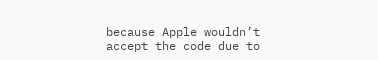because Apple wouldn’t accept the code due to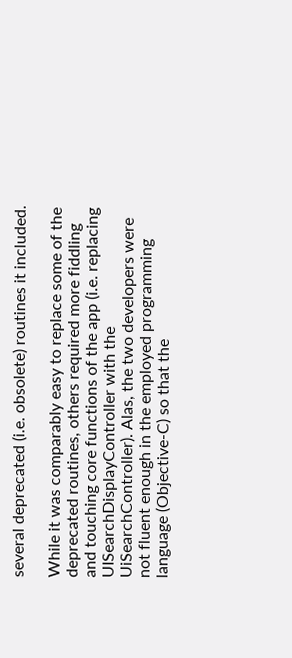several deprecated (i.e. obsolete) routines it included.

While it was comparably easy to replace some of the deprecated routines, others required more fiddling and touching core functions of the app (i.e. replacing UISearchDisplayController with the UiSearchController). Alas, the two developers were not fluent enough in the employed programming language (Objective-C) so that the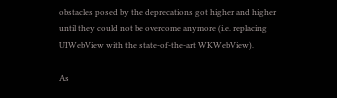obstacles posed by the deprecations got higher and higher until they could not be overcome anymore (i.e. replacing UIWebView with the state-of-the-art WKWebView).

As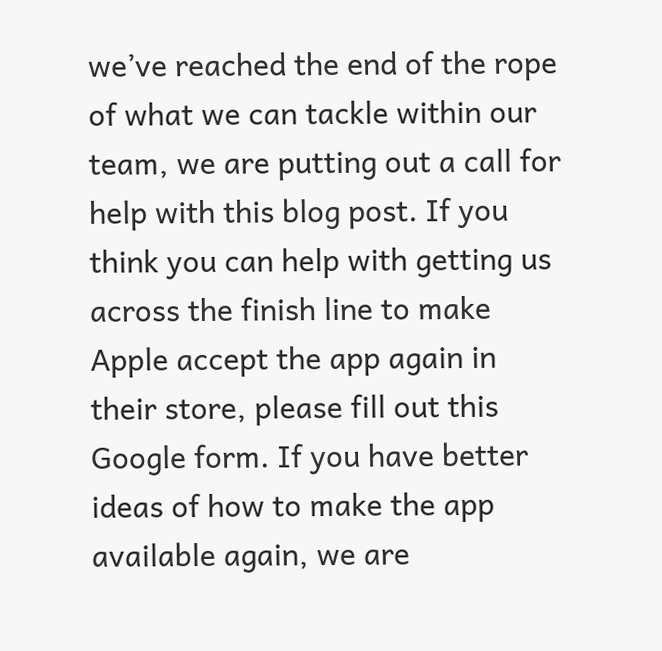we’ve reached the end of the rope of what we can tackle within our team, we are putting out a call for help with this blog post. If you think you can help with getting us across the finish line to make Apple accept the app again in their store, please fill out this Google form. If you have better ideas of how to make the app available again, we are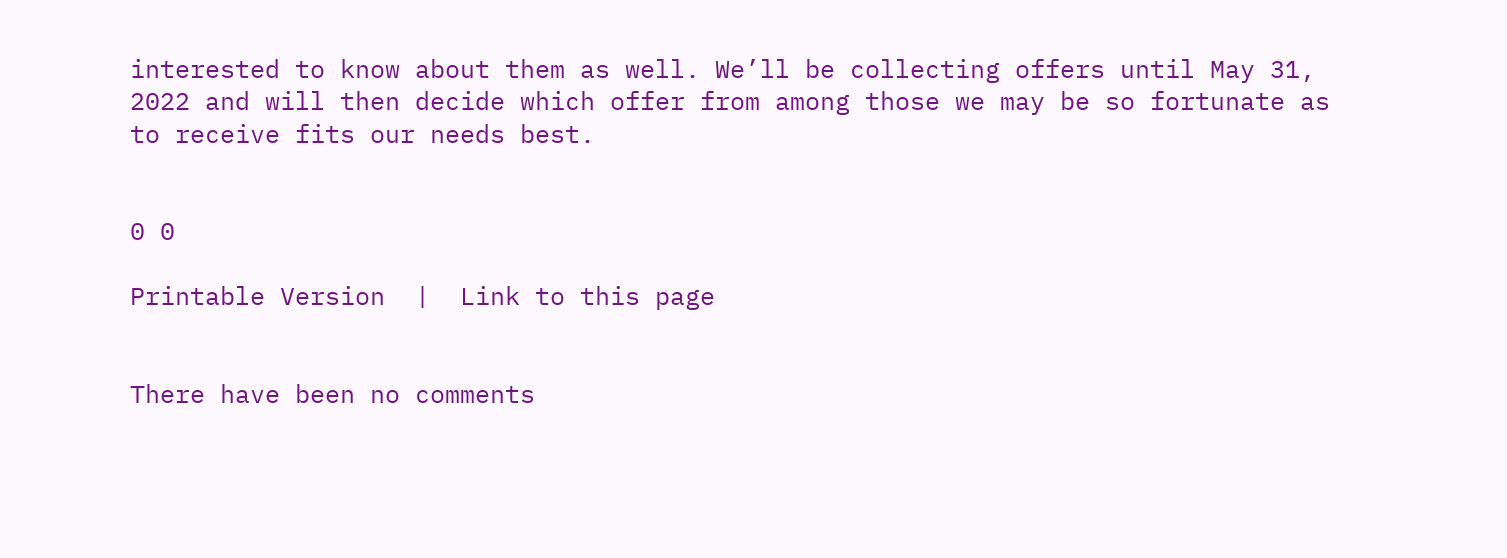interested to know about them as well. We’ll be collecting offers until May 31, 2022 and will then decide which offer from among those we may be so fortunate as to receive fits our needs best.


0 0

Printable Version  |  Link to this page


There have been no comments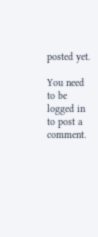posted yet.

You need to be logged in to post a comment.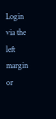Login via the left margin or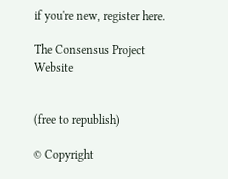if you're new, register here.

The Consensus Project Website


(free to republish)

© Copyright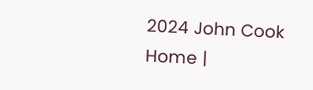2024 John Cook
Home |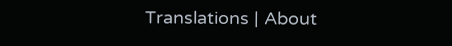Translations | About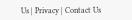Us | Privacy | Contact Us